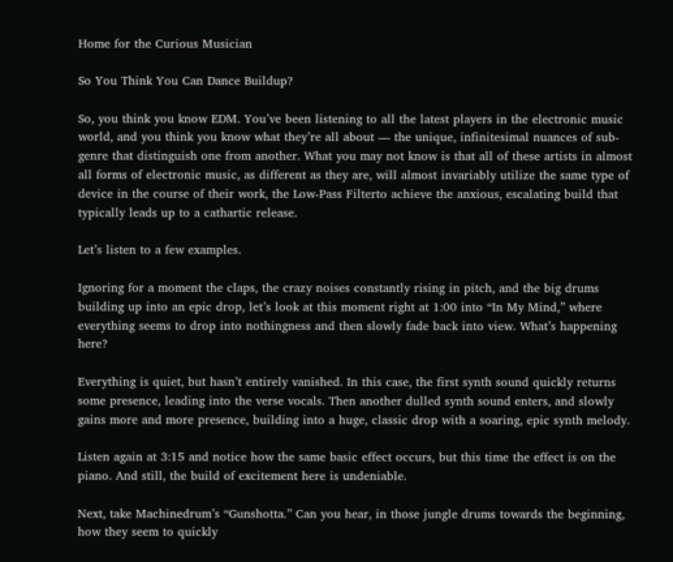Home for the Curious Musician

So You Think You Can Dance Buildup?

So, you think you know EDM. You’ve been listening to all the latest players in the electronic music world, and you think you know what they’re all about — the unique, infinitesimal nuances of sub-genre that distinguish one from another. What you may not know is that all of these artists in almost all forms of electronic music, as different as they are, will almost invariably utilize the same type of device in the course of their work, the Low-Pass Filterto achieve the anxious, escalating build that typically leads up to a cathartic release.

Let’s listen to a few examples.

Ignoring for a moment the claps, the crazy noises constantly rising in pitch, and the big drums building up into an epic drop, let’s look at this moment right at 1:00 into “In My Mind,” where everything seems to drop into nothingness and then slowly fade back into view. What’s happening here?

Everything is quiet, but hasn’t entirely vanished. In this case, the first synth sound quickly returns some presence, leading into the verse vocals. Then another dulled synth sound enters, and slowly gains more and more presence, building into a huge, classic drop with a soaring, epic synth melody.

Listen again at 3:15 and notice how the same basic effect occurs, but this time the effect is on the piano. And still, the build of excitement here is undeniable.

Next, take Machinedrum’s “Gunshotta.” Can you hear, in those jungle drums towards the beginning, how they seem to quickly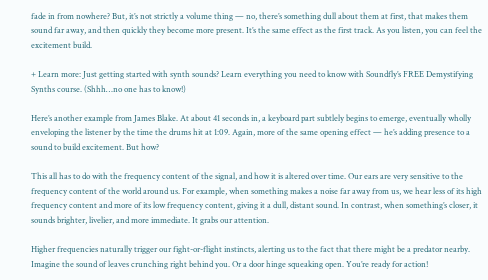fade in from nowhere? But, it’s not strictly a volume thing — no, there’s something dull about them at first, that makes them sound far away, and then quickly they become more present. It’s the same effect as the first track. As you listen, you can feel the excitement build.

+ Learn more: Just getting started with synth sounds? Learn everything you need to know with Soundfly’s FREE Demystifying Synths course. (Shhh…no one has to know!)

Here’s another example from James Blake. At about 41 seconds in, a keyboard part subtlely begins to emerge, eventually wholly enveloping the listener by the time the drums hit at 1:09. Again, more of the same opening effect — he’s adding presence to a sound to build excitement. But how?

This all has to do with the frequency content of the signal, and how it is altered over time. Our ears are very sensitive to the frequency content of the world around us. For example, when something makes a noise far away from us, we hear less of its high frequency content and more of its low frequency content, giving it a dull, distant sound. In contrast, when something’s closer, it sounds brighter, livelier, and more immediate. It grabs our attention.

Higher frequencies naturally trigger our fight-or-flight instincts, alerting us to the fact that there might be a predator nearby. Imagine the sound of leaves crunching right behind you. Or a door hinge squeaking open. You’re ready for action!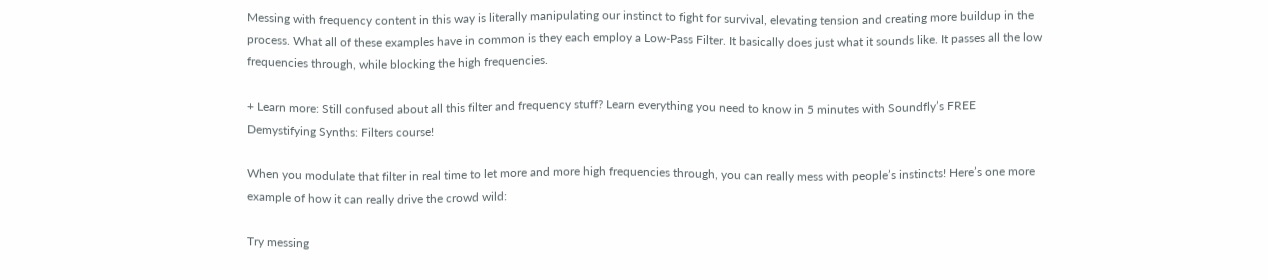Messing with frequency content in this way is literally manipulating our instinct to fight for survival, elevating tension and creating more buildup in the process. What all of these examples have in common is they each employ a Low-Pass Filter. It basically does just what it sounds like. It passes all the low frequencies through, while blocking the high frequencies.

+ Learn more: Still confused about all this filter and frequency stuff? Learn everything you need to know in 5 minutes with Soundfly’s FREE Demystifying Synths: Filters course!

When you modulate that filter in real time to let more and more high frequencies through, you can really mess with people’s instincts! Here’s one more example of how it can really drive the crowd wild:

Try messing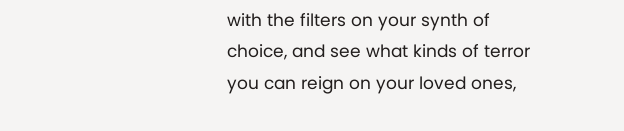with the filters on your synth of choice, and see what kinds of terror you can reign on your loved ones,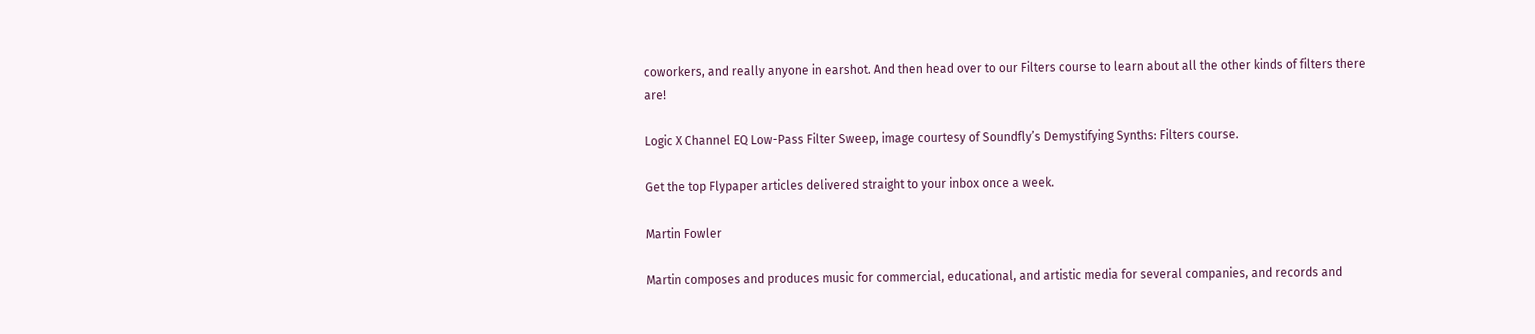coworkers, and really anyone in earshot. And then head over to our Filters course to learn about all the other kinds of filters there are!

Logic X Channel EQ Low-Pass Filter Sweep, image courtesy of Soundfly’s Demystifying Synths: Filters course.

Get the top Flypaper articles delivered straight to your inbox once a week.

Martin Fowler

Martin composes and produces music for commercial, educational, and artistic media for several companies, and records and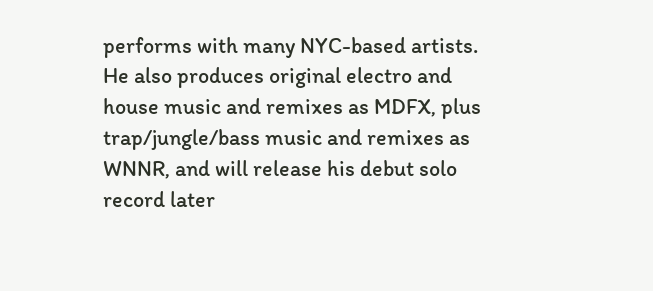performs with many NYC-based artists. He also produces original electro and house music and remixes as MDFX, plus trap/jungle/bass music and remixes as WNNR, and will release his debut solo record later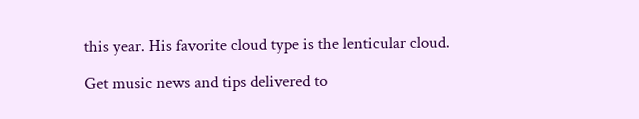this year. His favorite cloud type is the lenticular cloud.

Get music news and tips delivered to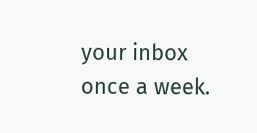your inbox once a week.